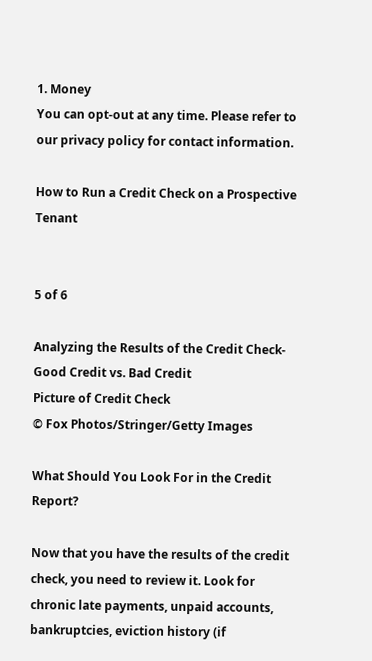1. Money
You can opt-out at any time. Please refer to our privacy policy for contact information.

How to Run a Credit Check on a Prospective Tenant


5 of 6

Analyzing the Results of the Credit Check- Good Credit vs. Bad Credit
Picture of Credit Check
© Fox Photos/Stringer/Getty Images

What Should You Look For in the Credit Report?

Now that you have the results of the credit check, you need to review it. Look for chronic late payments, unpaid accounts, bankruptcies, eviction history (if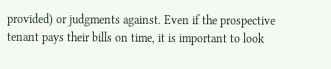provided) or judgments against. Even if the prospective tenant pays their bills on time, it is important to look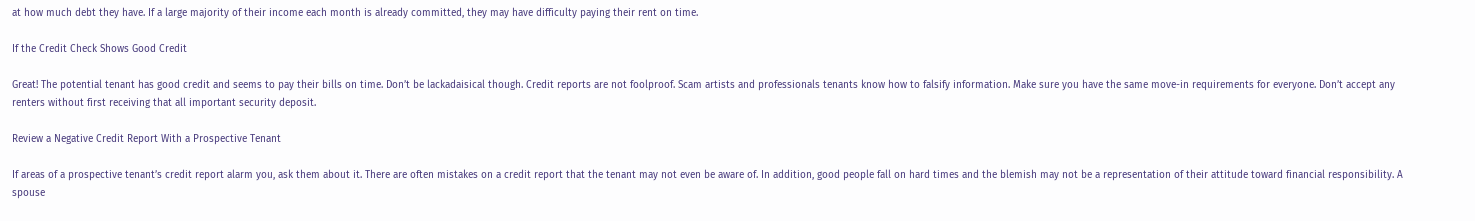at how much debt they have. If a large majority of their income each month is already committed, they may have difficulty paying their rent on time.

If the Credit Check Shows Good Credit

Great! The potential tenant has good credit and seems to pay their bills on time. Don’t be lackadaisical though. Credit reports are not foolproof. Scam artists and professionals tenants know how to falsify information. Make sure you have the same move-in requirements for everyone. Don’t accept any renters without first receiving that all important security deposit.

Review a Negative Credit Report With a Prospective Tenant

If areas of a prospective tenant’s credit report alarm you, ask them about it. There are often mistakes on a credit report that the tenant may not even be aware of. In addition, good people fall on hard times and the blemish may not be a representation of their attitude toward financial responsibility. A spouse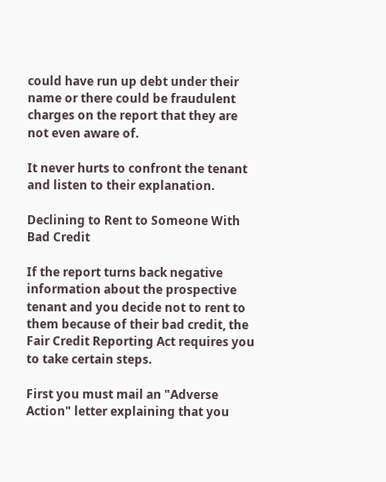could have run up debt under their name or there could be fraudulent charges on the report that they are not even aware of.

It never hurts to confront the tenant and listen to their explanation.

Declining to Rent to Someone With Bad Credit

If the report turns back negative information about the prospective tenant and you decide not to rent to them because of their bad credit, the Fair Credit Reporting Act requires you to take certain steps.

First you must mail an "Adverse Action" letter explaining that you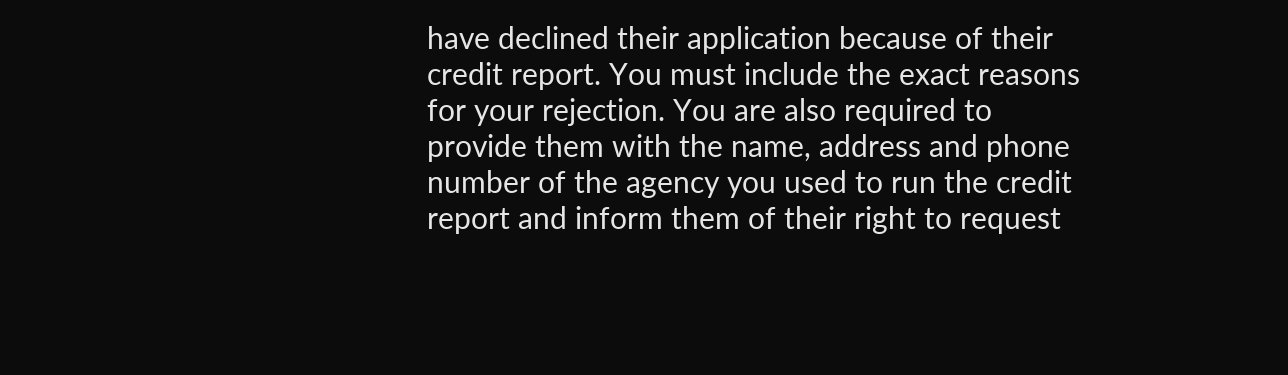have declined their application because of their credit report. You must include the exact reasons for your rejection. You are also required to provide them with the name, address and phone number of the agency you used to run the credit report and inform them of their right to request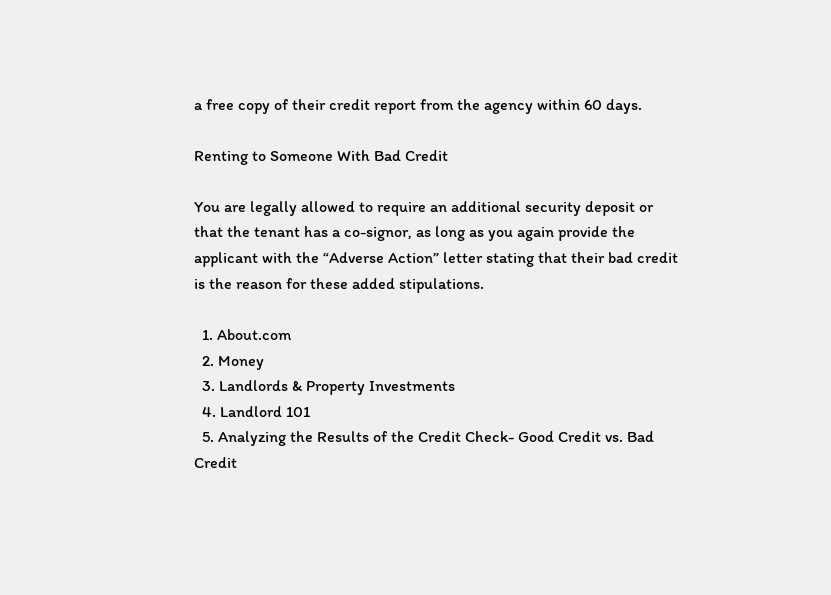a free copy of their credit report from the agency within 60 days.

Renting to Someone With Bad Credit

You are legally allowed to require an additional security deposit or that the tenant has a co-signor, as long as you again provide the applicant with the “Adverse Action” letter stating that their bad credit is the reason for these added stipulations.

  1. About.com
  2. Money
  3. Landlords & Property Investments
  4. Landlord 101
  5. Analyzing the Results of the Credit Check- Good Credit vs. Bad Credit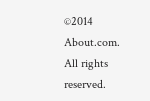©2014 About.com. All rights reserved.